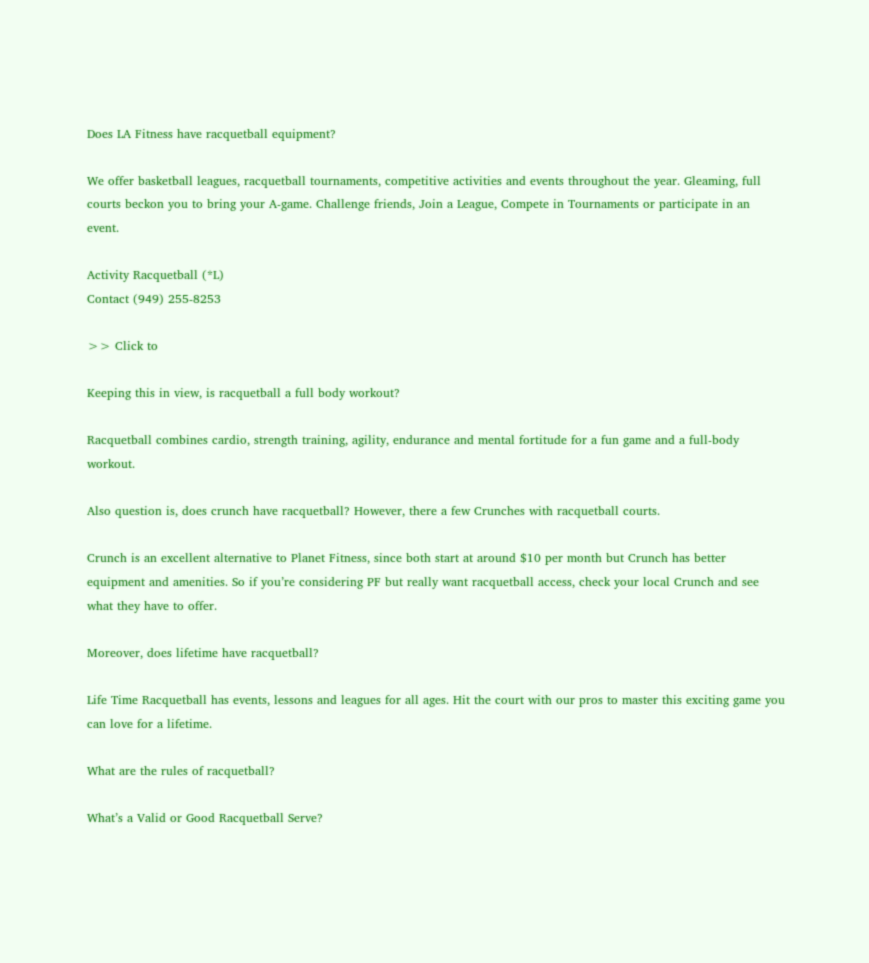Does LA Fitness have racquetball equipment?

We offer basketball leagues, racquetball tournaments, competitive activities and events throughout the year. Gleaming, full courts beckon you to bring your A-game. Challenge friends, Join a League, Compete in Tournaments or participate in an event.

Activity Racquetball (*L)
Contact (949) 255-8253

>> Click to

Keeping this in view, is racquetball a full body workout?

Racquetball combines cardio, strength training, agility, endurance and mental fortitude for a fun game and a full-body workout.

Also question is, does crunch have racquetball? However, there a few Crunches with racquetball courts.

Crunch is an excellent alternative to Planet Fitness, since both start at around $10 per month but Crunch has better equipment and amenities. So if you’re considering PF but really want racquetball access, check your local Crunch and see what they have to offer.

Moreover, does lifetime have racquetball?

Life Time Racquetball has events, lessons and leagues for all ages. Hit the court with our pros to master this exciting game you can love for a lifetime.

What are the rules of racquetball?

What’s a Valid or Good Racquetball Serve?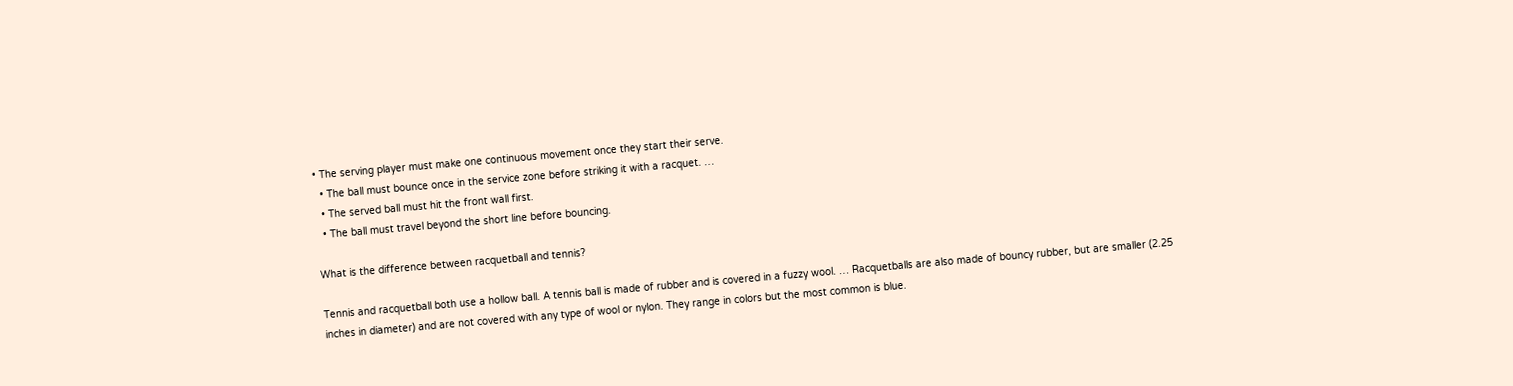• The serving player must make one continuous movement once they start their serve.
  • The ball must bounce once in the service zone before striking it with a racquet. …
  • The served ball must hit the front wall first.
  • The ball must travel beyond the short line before bouncing.

What is the difference between racquetball and tennis?

Tennis and racquetball both use a hollow ball. A tennis ball is made of rubber and is covered in a fuzzy wool. … Racquetballs are also made of bouncy rubber, but are smaller (2.25 inches in diameter) and are not covered with any type of wool or nylon. They range in colors but the most common is blue.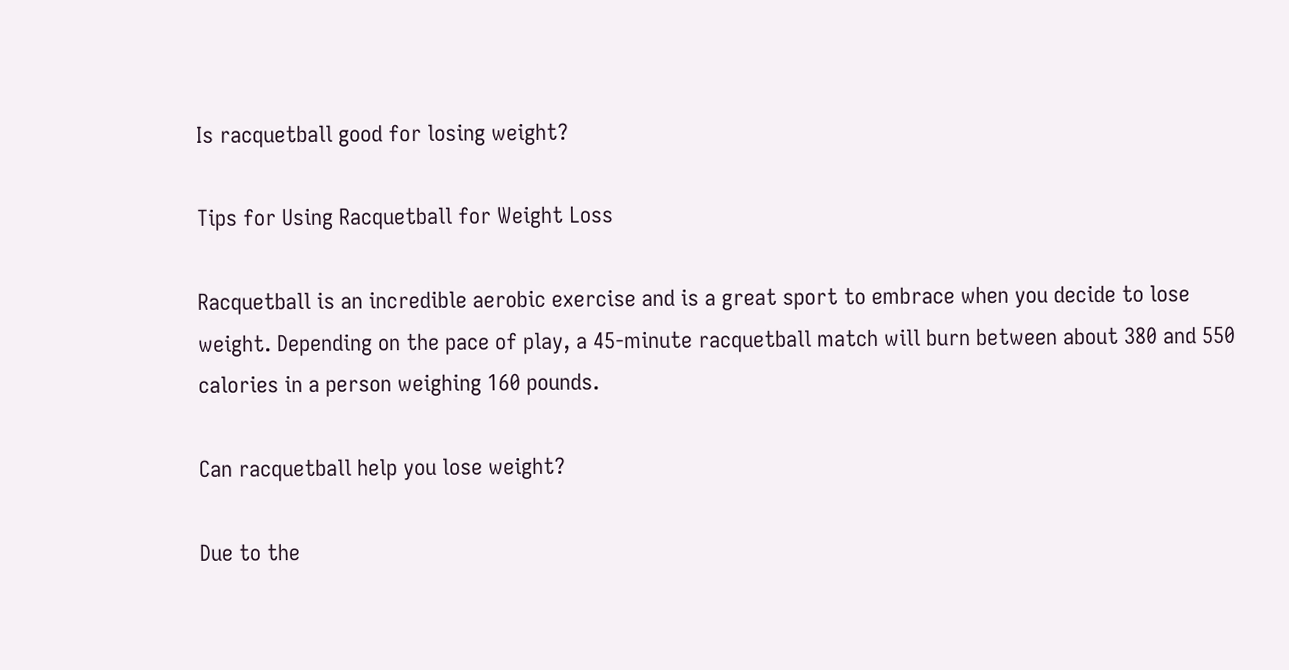Is racquetball good for losing weight?

Tips for Using Racquetball for Weight Loss

Racquetball is an incredible aerobic exercise and is a great sport to embrace when you decide to lose weight. Depending on the pace of play, a 45-minute racquetball match will burn between about 380 and 550 calories in a person weighing 160 pounds.

Can racquetball help you lose weight?

Due to the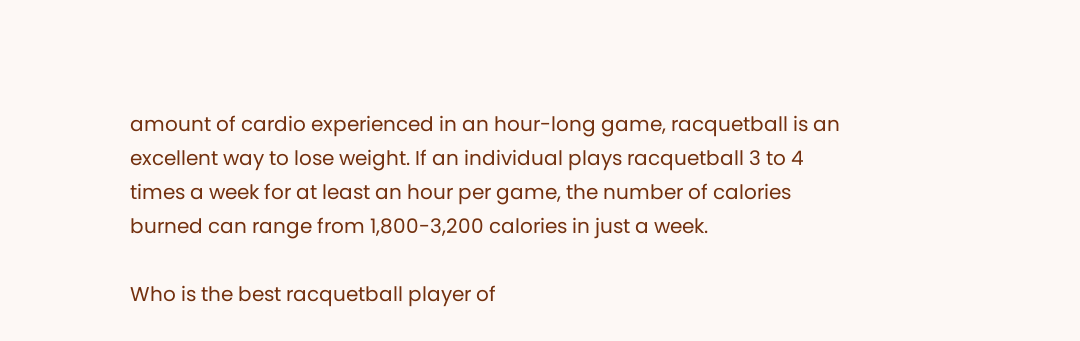amount of cardio experienced in an hour-long game, racquetball is an excellent way to lose weight. If an individual plays racquetball 3 to 4 times a week for at least an hour per game, the number of calories burned can range from 1,800-3,200 calories in just a week.

Who is the best racquetball player of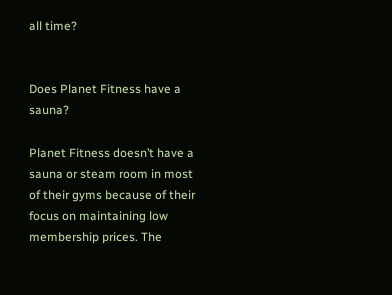all time?


Does Planet Fitness have a sauna?

Planet Fitness doesn’t have a sauna or steam room in most of their gyms because of their focus on maintaining low membership prices. The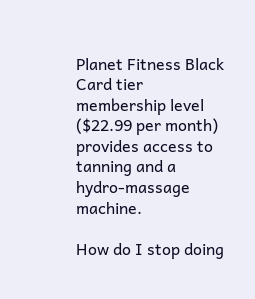Planet Fitness Black Card tier membership level ($22.99 per month) provides access to tanning and a hydro-massage machine.

How do I stop doing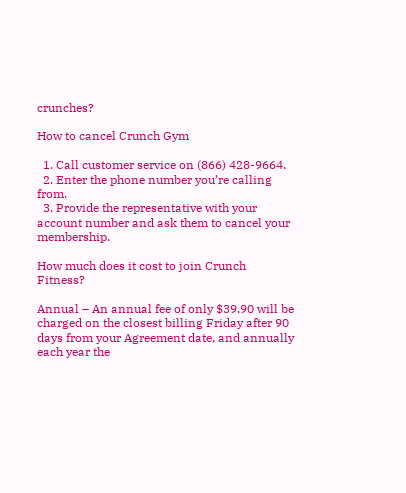crunches?

How to cancel Crunch Gym

  1. Call customer service on (866) 428-9664.
  2. Enter the phone number you’re calling from.
  3. Provide the representative with your account number and ask them to cancel your membership.

How much does it cost to join Crunch Fitness?

Annual – An annual fee of only $39.90 will be charged on the closest billing Friday after 90 days from your Agreement date, and annually each year the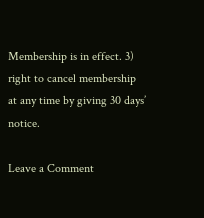Membership is in effect. 3) right to cancel membership at any time by giving 30 days’ notice.

Leave a Comment